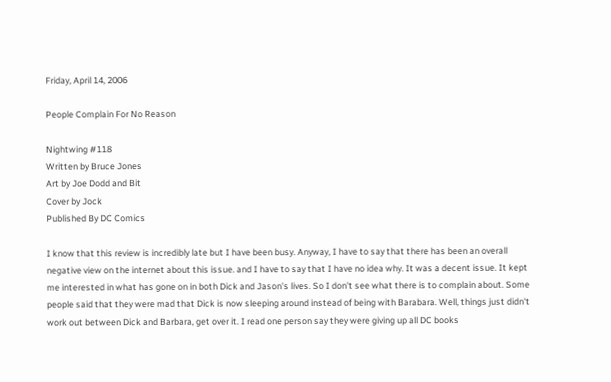Friday, April 14, 2006

People Complain For No Reason

Nightwing #118
Written by Bruce Jones
Art by Joe Dodd and Bit
Cover by Jock
Published By DC Comics

I know that this review is incredibly late but I have been busy. Anyway, I have to say that there has been an overall negative view on the internet about this issue. and I have to say that I have no idea why. It was a decent issue. It kept me interested in what has gone on in both Dick and Jason's lives. So I don't see what there is to complain about. Some people said that they were mad that Dick is now sleeping around instead of being with Barabara. Well, things just didn't work out between Dick and Barbara, get over it. I read one person say they were giving up all DC books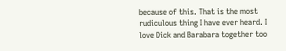because of this. That is the most rudiculous thing I have ever heard. I love Dick and Barabara together too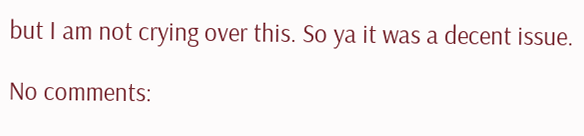but I am not crying over this. So ya it was a decent issue.

No comments: